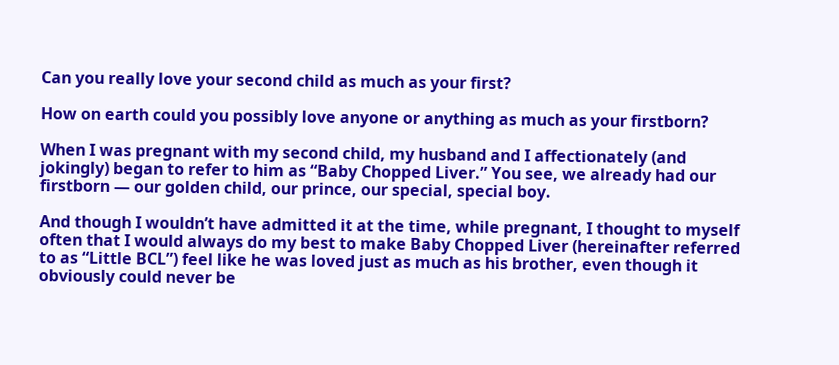Can you really love your second child as much as your first?

How on earth could you possibly love anyone or anything as much as your firstborn?

When I was pregnant with my second child, my husband and I affectionately (and jokingly) began to refer to him as “Baby Chopped Liver.” You see, we already had our firstborn — our golden child, our prince, our special, special boy.

And though I wouldn’t have admitted it at the time, while pregnant, I thought to myself often that I would always do my best to make Baby Chopped Liver (hereinafter referred to as “Little BCL”) feel like he was loved just as much as his brother, even though it obviously could never be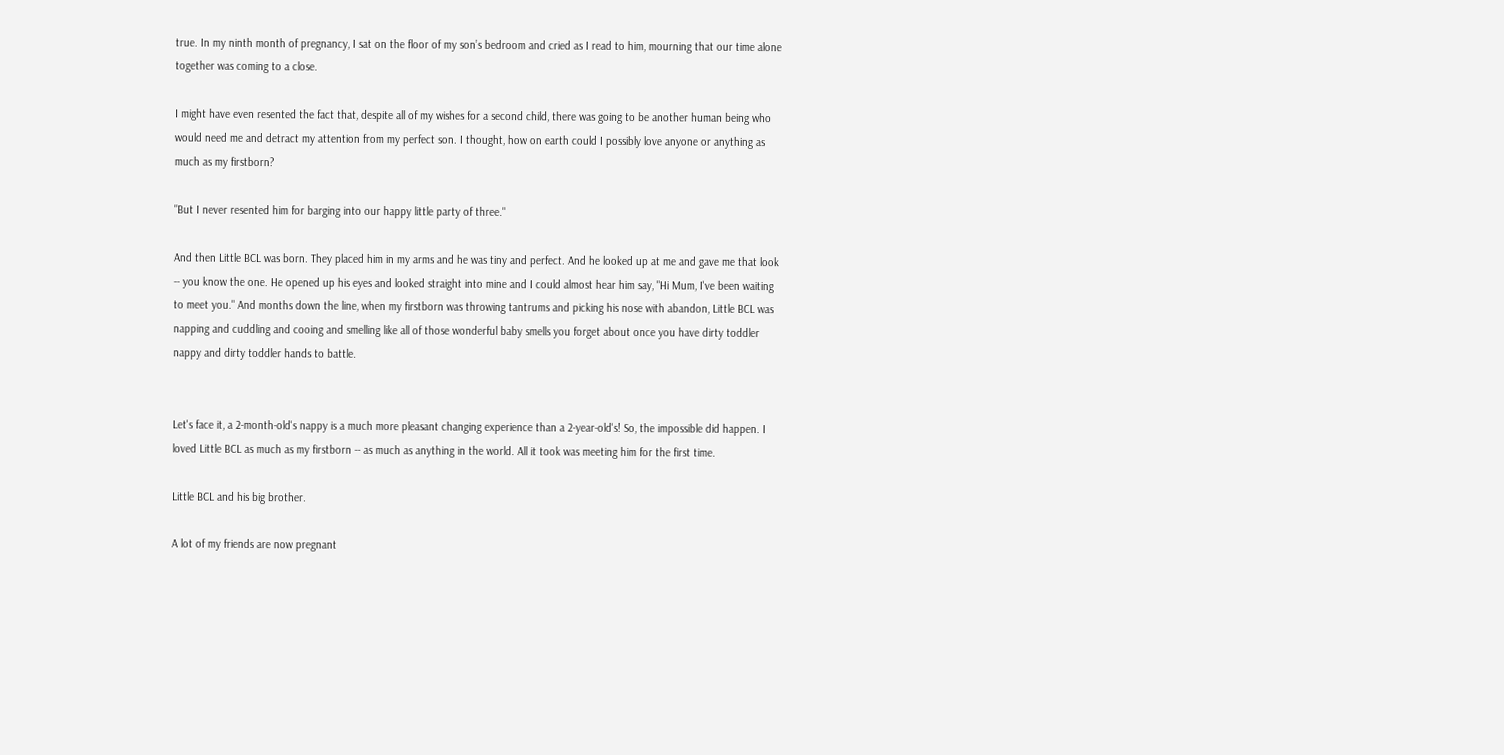true. In my ninth month of pregnancy, I sat on the floor of my son’s bedroom and cried as I read to him, mourning that our time alone together was coming to a close.

I might have even resented the fact that, despite all of my wishes for a second child, there was going to be another human being who would need me and detract my attention from my perfect son. I thought, how on earth could I possibly love anyone or anything as much as my firstborn?

"But I never resented him for barging into our happy little party of three."

And then Little BCL was born. They placed him in my arms and he was tiny and perfect. And he looked up at me and gave me that look -- you know the one. He opened up his eyes and looked straight into mine and I could almost hear him say, "Hi Mum, I've been waiting to meet you." And months down the line, when my firstborn was throwing tantrums and picking his nose with abandon, Little BCL was napping and cuddling and cooing and smelling like all of those wonderful baby smells you forget about once you have dirty toddler nappy and dirty toddler hands to battle.


Let's face it, a 2-month-old's nappy is a much more pleasant changing experience than a 2-year-old's! So, the impossible did happen. I loved Little BCL as much as my firstborn -- as much as anything in the world. All it took was meeting him for the first time.

Little BCL and his big brother.

A lot of my friends are now pregnant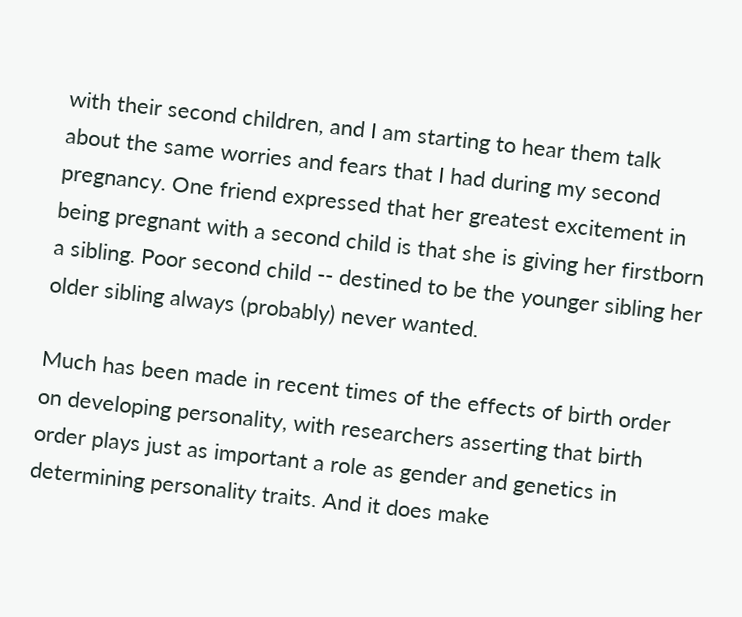with their second children, and I am starting to hear them talk about the same worries and fears that I had during my second pregnancy. One friend expressed that her greatest excitement in being pregnant with a second child is that she is giving her firstborn a sibling. Poor second child -- destined to be the younger sibling her older sibling always (probably) never wanted.

Much has been made in recent times of the effects of birth order on developing personality, with researchers asserting that birth order plays just as important a role as gender and genetics in determining personality traits. And it does make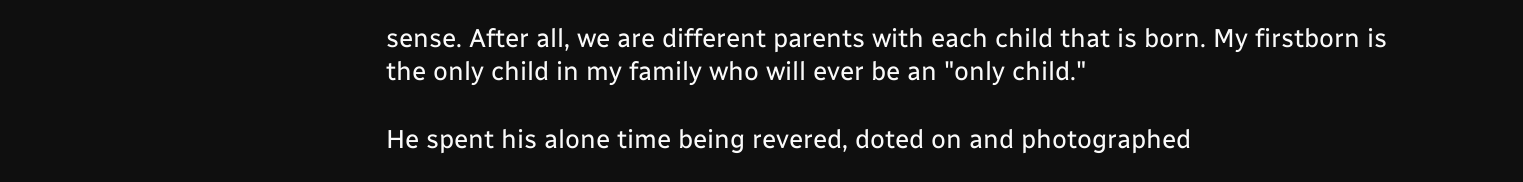sense. After all, we are different parents with each child that is born. My firstborn is the only child in my family who will ever be an "only child."

He spent his alone time being revered, doted on and photographed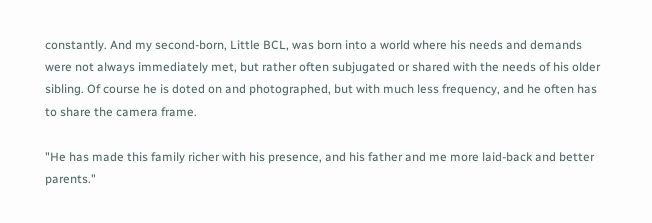constantly. And my second-born, Little BCL, was born into a world where his needs and demands were not always immediately met, but rather often subjugated or shared with the needs of his older sibling. Of course he is doted on and photographed, but with much less frequency, and he often has to share the camera frame.

"He has made this family richer with his presence, and his father and me more laid-back and better parents."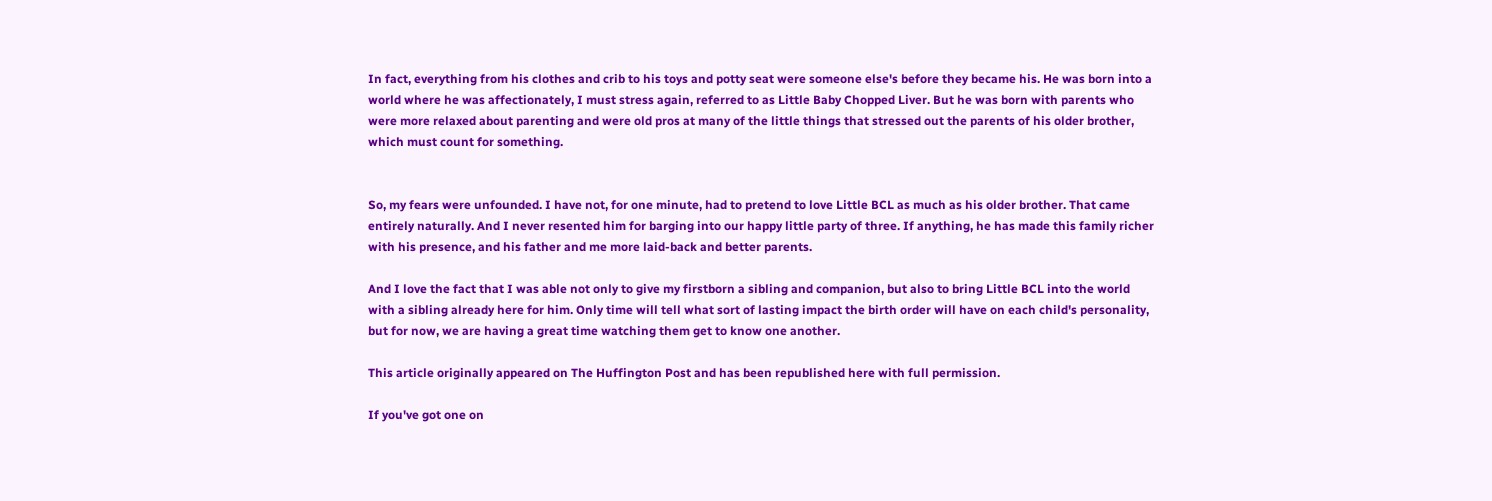In fact, everything from his clothes and crib to his toys and potty seat were someone else's before they became his. He was born into a world where he was affectionately, I must stress again, referred to as Little Baby Chopped Liver. But he was born with parents who were more relaxed about parenting and were old pros at many of the little things that stressed out the parents of his older brother, which must count for something.


So, my fears were unfounded. I have not, for one minute, had to pretend to love Little BCL as much as his older brother. That came entirely naturally. And I never resented him for barging into our happy little party of three. If anything, he has made this family richer with his presence, and his father and me more laid-back and better parents.

And I love the fact that I was able not only to give my firstborn a sibling and companion, but also to bring Little BCL into the world with a sibling already here for him. Only time will tell what sort of lasting impact the birth order will have on each child's personality, but for now, we are having a great time watching them get to know one another.

This article originally appeared on The Huffington Post and has been republished here with full permission.

If you've got one on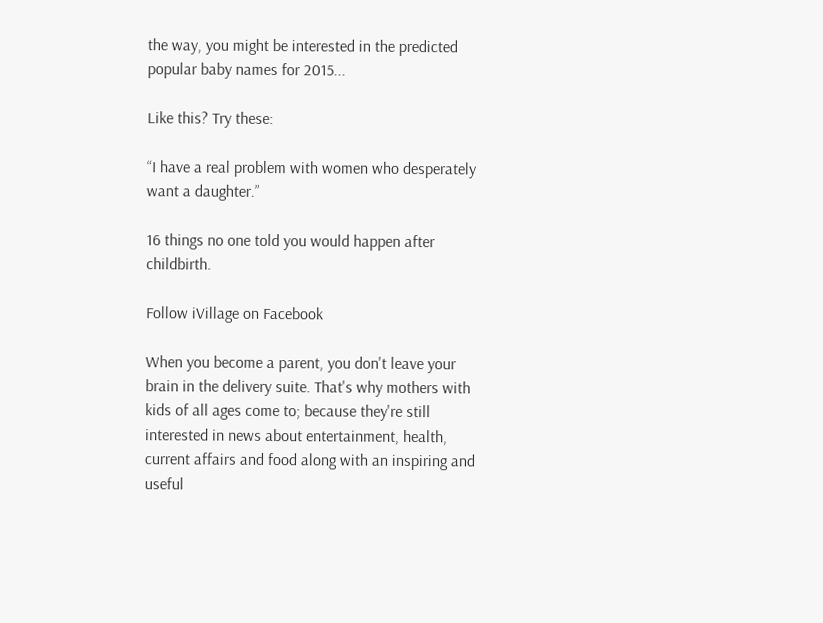the way, you might be interested in the predicted popular baby names for 2015...

Like this? Try these:

“I have a real problem with women who desperately want a daughter.”

16 things no one told you would happen after childbirth.

Follow iVillage on Facebook

When you become a parent, you don't leave your brain in the delivery suite. That's why mothers with kids of all ages come to; because they're still interested in news about entertainment, health, current affairs and food along with an inspiring and useful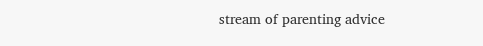stream of parenting advice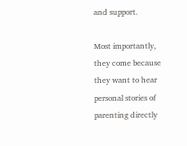and support.

Most importantly, they come because they want to hear personal stories of parenting directly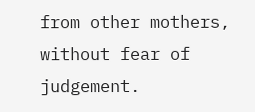from other mothers, without fear of judgement.